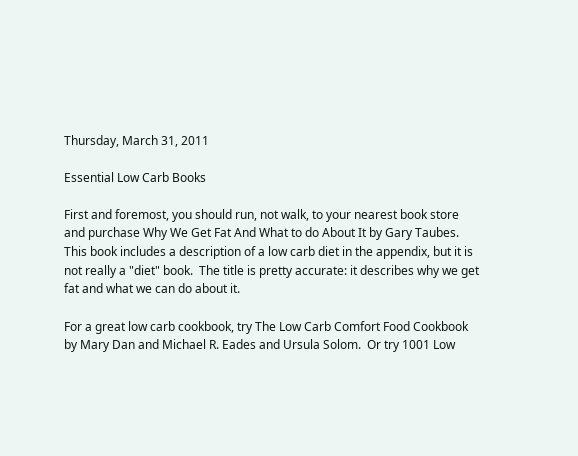Thursday, March 31, 2011

Essential Low Carb Books

First and foremost, you should run, not walk, to your nearest book store and purchase Why We Get Fat And What to do About It by Gary Taubes.  This book includes a description of a low carb diet in the appendix, but it is not really a "diet" book.  The title is pretty accurate: it describes why we get fat and what we can do about it.

For a great low carb cookbook, try The Low Carb Comfort Food Cookbook by Mary Dan and Michael R. Eades and Ursula Solom.  Or try 1001 Low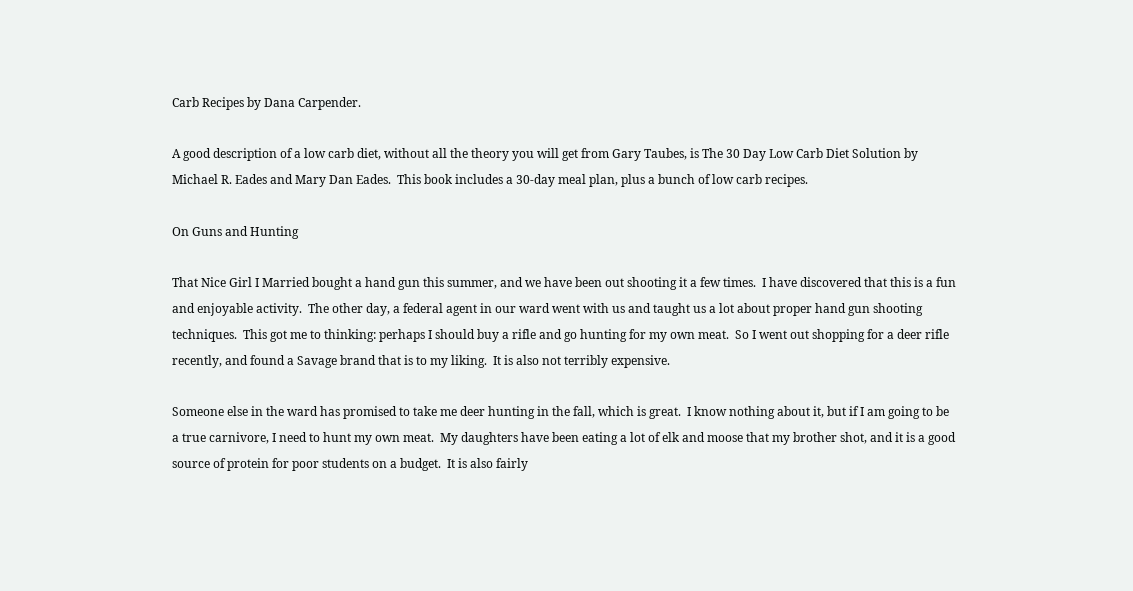Carb Recipes by Dana Carpender.

A good description of a low carb diet, without all the theory you will get from Gary Taubes, is The 30 Day Low Carb Diet Solution by Michael R. Eades and Mary Dan Eades.  This book includes a 30-day meal plan, plus a bunch of low carb recipes.

On Guns and Hunting

That Nice Girl I Married bought a hand gun this summer, and we have been out shooting it a few times.  I have discovered that this is a fun and enjoyable activity.  The other day, a federal agent in our ward went with us and taught us a lot about proper hand gun shooting techniques.  This got me to thinking: perhaps I should buy a rifle and go hunting for my own meat.  So I went out shopping for a deer rifle recently, and found a Savage brand that is to my liking.  It is also not terribly expensive.

Someone else in the ward has promised to take me deer hunting in the fall, which is great.  I know nothing about it, but if I am going to be a true carnivore, I need to hunt my own meat.  My daughters have been eating a lot of elk and moose that my brother shot, and it is a good source of protein for poor students on a budget.  It is also fairly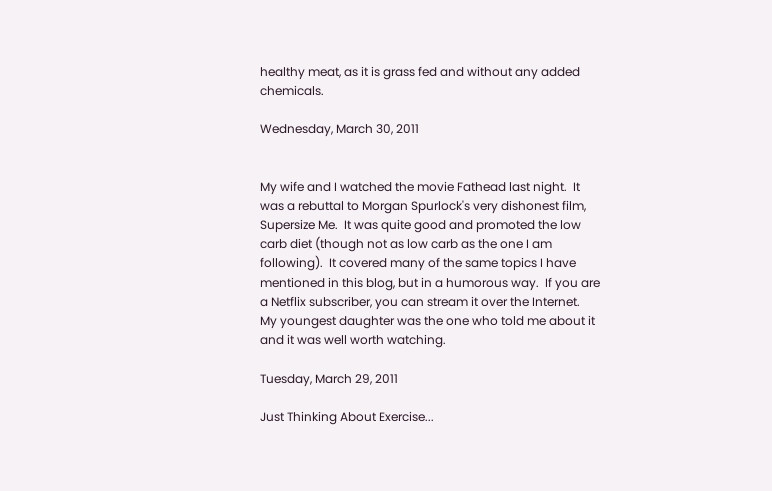healthy meat, as it is grass fed and without any added chemicals.

Wednesday, March 30, 2011


My wife and I watched the movie Fathead last night.  It was a rebuttal to Morgan Spurlock's very dishonest film, Supersize Me.  It was quite good and promoted the low carb diet (though not as low carb as the one I am following).  It covered many of the same topics I have mentioned in this blog, but in a humorous way.  If you are a Netflix subscriber, you can stream it over the Internet.  My youngest daughter was the one who told me about it and it was well worth watching.

Tuesday, March 29, 2011

Just Thinking About Exercise...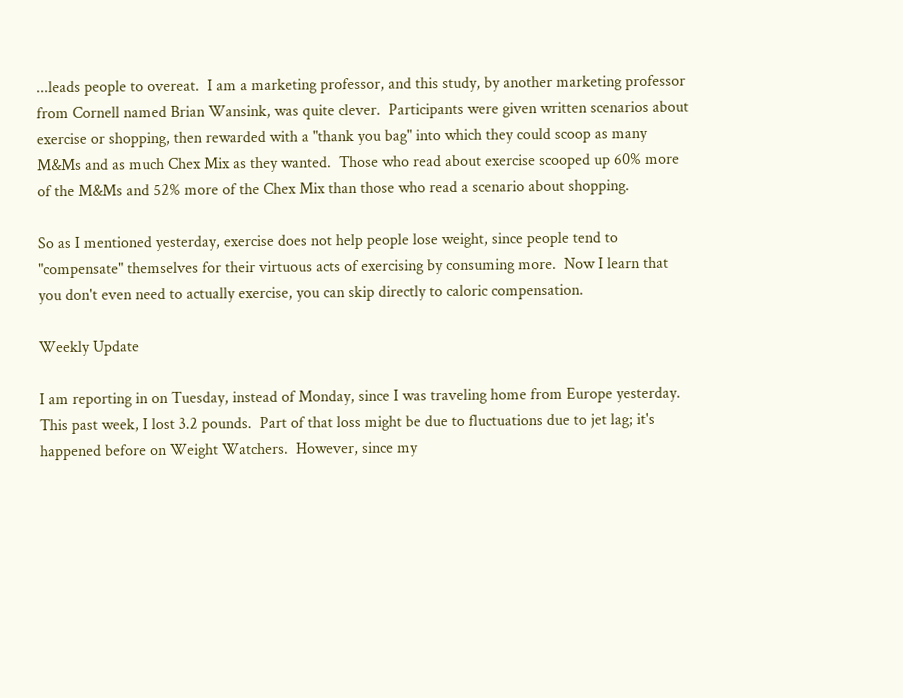...leads people to overeat.  I am a marketing professor, and this study, by another marketing professor from Cornell named Brian Wansink, was quite clever.  Participants were given written scenarios about exercise or shopping, then rewarded with a "thank you bag" into which they could scoop as many M&Ms and as much Chex Mix as they wanted.  Those who read about exercise scooped up 60% more of the M&Ms and 52% more of the Chex Mix than those who read a scenario about shopping.

So as I mentioned yesterday, exercise does not help people lose weight, since people tend to "compensate" themselves for their virtuous acts of exercising by consuming more.  Now I learn that you don't even need to actually exercise, you can skip directly to caloric compensation.

Weekly Update

I am reporting in on Tuesday, instead of Monday, since I was traveling home from Europe yesterday.  This past week, I lost 3.2 pounds.  Part of that loss might be due to fluctuations due to jet lag; it's happened before on Weight Watchers.  However, since my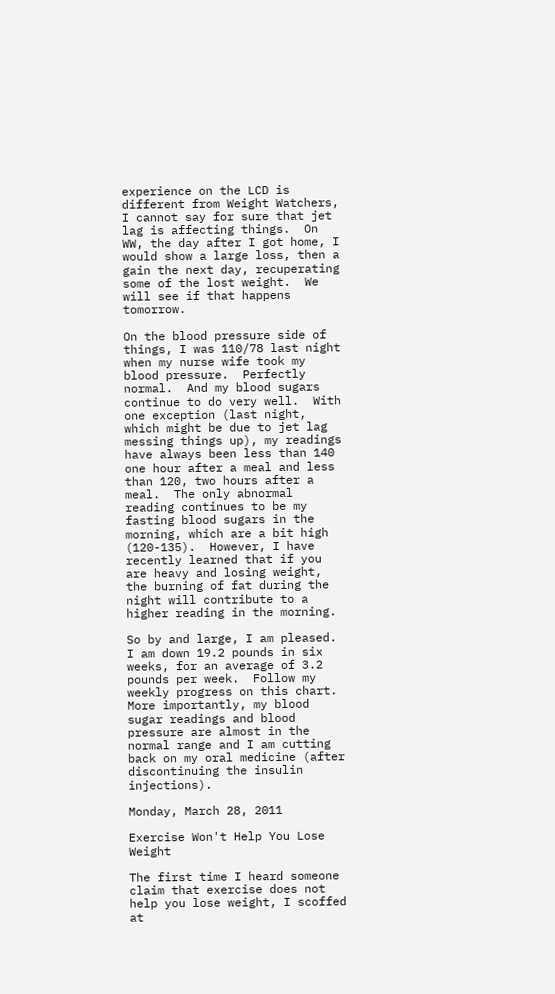experience on the LCD is different from Weight Watchers, I cannot say for sure that jet lag is affecting things.  On WW, the day after I got home, I would show a large loss, then a gain the next day, recuperating some of the lost weight.  We will see if that happens tomorrow.

On the blood pressure side of things, I was 110/78 last night when my nurse wife took my blood pressure.  Perfectly normal.  And my blood sugars continue to do very well.  With one exception (last night, which might be due to jet lag messing things up), my readings have always been less than 140 one hour after a meal and less than 120, two hours after a meal.  The only abnormal reading continues to be my fasting blood sugars in the morning, which are a bit high (120-135).  However, I have recently learned that if you are heavy and losing weight, the burning of fat during the night will contribute to a higher reading in the morning.

So by and large, I am pleased.  I am down 19.2 pounds in six weeks, for an average of 3.2 pounds per week.  Follow my weekly progress on this chart.  More importantly, my blood sugar readings and blood pressure are almost in the normal range and I am cutting back on my oral medicine (after discontinuing the insulin injections).

Monday, March 28, 2011

Exercise Won't Help You Lose Weight

The first time I heard someone claim that exercise does not help you lose weight, I scoffed at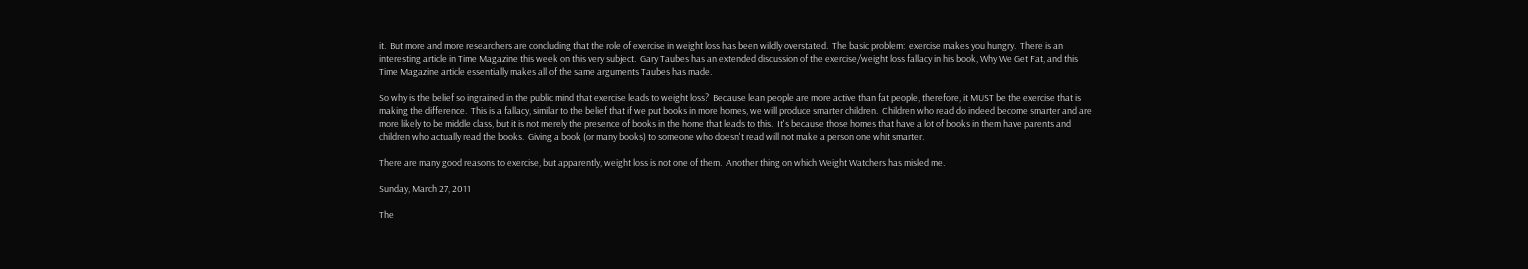it.  But more and more researchers are concluding that the role of exercise in weight loss has been wildly overstated.  The basic problem:  exercise makes you hungry.  There is an interesting article in Time Magazine this week on this very subject.  Gary Taubes has an extended discussion of the exercise/weight loss fallacy in his book, Why We Get Fat, and this Time Magazine article essentially makes all of the same arguments Taubes has made.

So why is the belief so ingrained in the public mind that exercise leads to weight loss?  Because lean people are more active than fat people, therefore, it MUST be the exercise that is making the difference.  This is a fallacy, similar to the belief that if we put books in more homes, we will produce smarter children.  Children who read do indeed become smarter and are more likely to be middle class, but it is not merely the presence of books in the home that leads to this.  It's because those homes that have a lot of books in them have parents and children who actually read the books.  Giving a book (or many books) to someone who doesn't read will not make a person one whit smarter.

There are many good reasons to exercise, but apparently, weight loss is not one of them.  Another thing on which Weight Watchers has misled me.

Sunday, March 27, 2011

The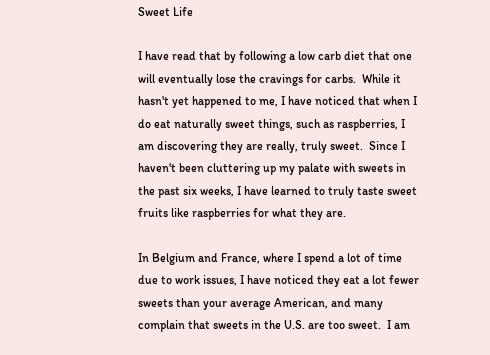Sweet Life

I have read that by following a low carb diet that one will eventually lose the cravings for carbs.  While it hasn't yet happened to me, I have noticed that when I do eat naturally sweet things, such as raspberries, I am discovering they are really, truly sweet.  Since I haven't been cluttering up my palate with sweets in the past six weeks, I have learned to truly taste sweet fruits like raspberries for what they are.

In Belgium and France, where I spend a lot of time due to work issues, I have noticed they eat a lot fewer sweets than your average American, and many complain that sweets in the U.S. are too sweet.  I am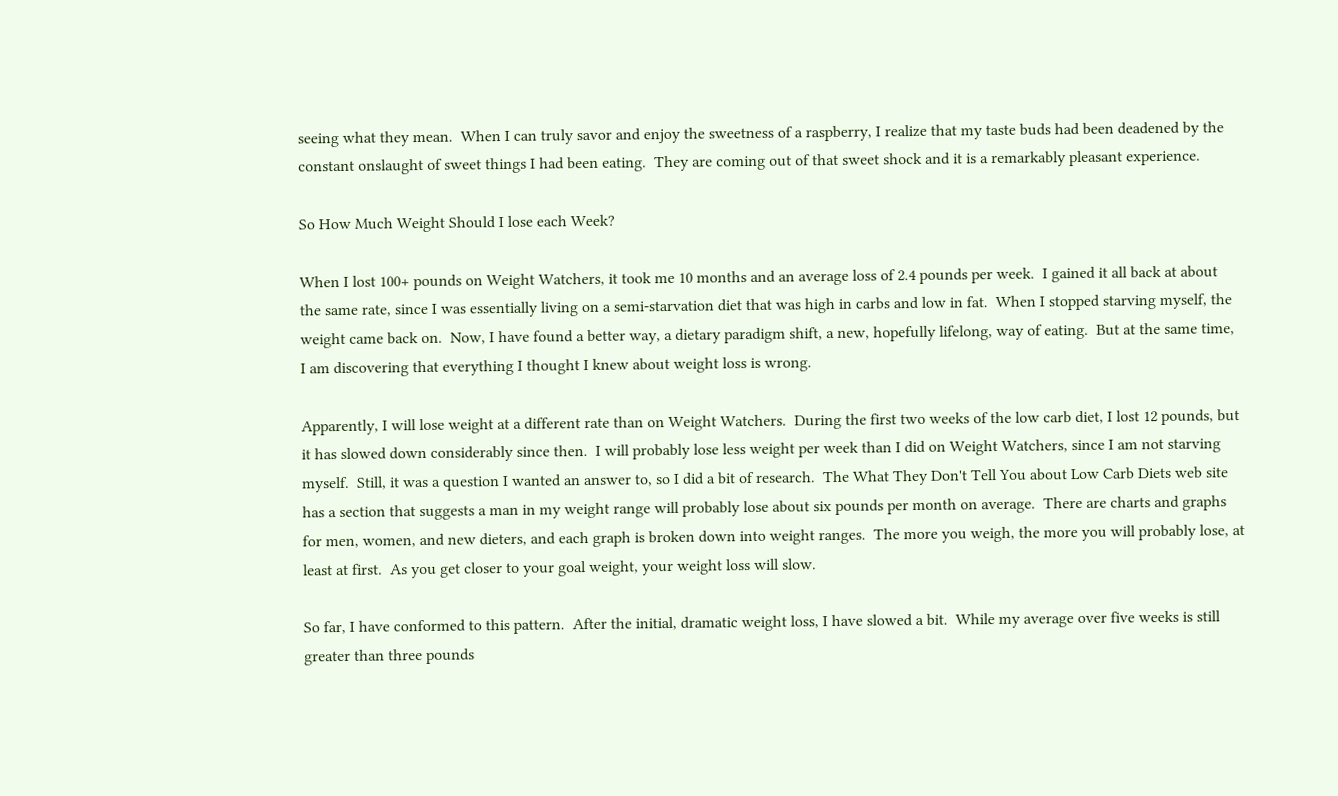seeing what they mean.  When I can truly savor and enjoy the sweetness of a raspberry, I realize that my taste buds had been deadened by the constant onslaught of sweet things I had been eating.  They are coming out of that sweet shock and it is a remarkably pleasant experience.

So How Much Weight Should I lose each Week?

When I lost 100+ pounds on Weight Watchers, it took me 10 months and an average loss of 2.4 pounds per week.  I gained it all back at about the same rate, since I was essentially living on a semi-starvation diet that was high in carbs and low in fat.  When I stopped starving myself, the weight came back on.  Now, I have found a better way, a dietary paradigm shift, a new, hopefully lifelong, way of eating.  But at the same time, I am discovering that everything I thought I knew about weight loss is wrong.

Apparently, I will lose weight at a different rate than on Weight Watchers.  During the first two weeks of the low carb diet, I lost 12 pounds, but it has slowed down considerably since then.  I will probably lose less weight per week than I did on Weight Watchers, since I am not starving myself.  Still, it was a question I wanted an answer to, so I did a bit of research.  The What They Don't Tell You about Low Carb Diets web site has a section that suggests a man in my weight range will probably lose about six pounds per month on average.  There are charts and graphs for men, women, and new dieters, and each graph is broken down into weight ranges.  The more you weigh, the more you will probably lose, at least at first.  As you get closer to your goal weight, your weight loss will slow.

So far, I have conformed to this pattern.  After the initial, dramatic weight loss, I have slowed a bit.  While my average over five weeks is still greater than three pounds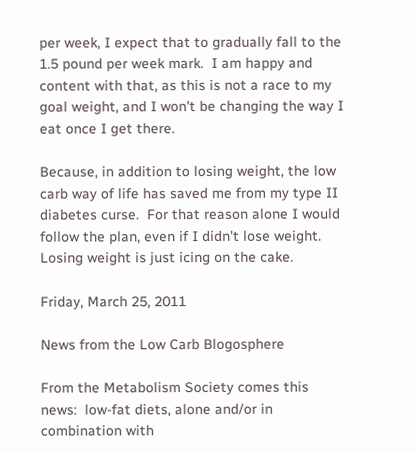per week, I expect that to gradually fall to the 1.5 pound per week mark.  I am happy and content with that, as this is not a race to my goal weight, and I won't be changing the way I eat once I get there.

Because, in addition to losing weight, the low carb way of life has saved me from my type II diabetes curse.  For that reason alone I would follow the plan, even if I didn't lose weight.  Losing weight is just icing on the cake.

Friday, March 25, 2011

News from the Low Carb Blogosphere

From the Metabolism Society comes this news:  low-fat diets, alone and/or in combination with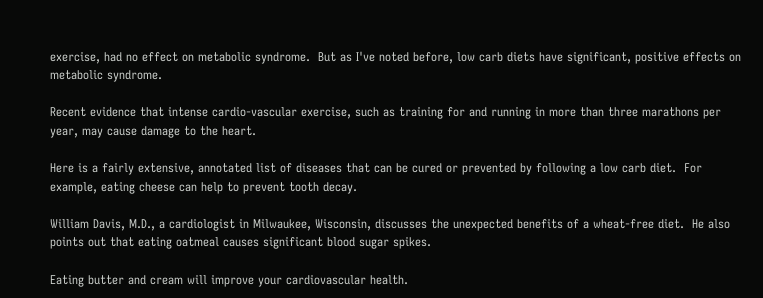exercise, had no effect on metabolic syndrome.  But as I've noted before, low carb diets have significant, positive effects on metabolic syndrome.

Recent evidence that intense cardio-vascular exercise, such as training for and running in more than three marathons per year, may cause damage to the heart.

Here is a fairly extensive, annotated list of diseases that can be cured or prevented by following a low carb diet.  For example, eating cheese can help to prevent tooth decay.

William Davis, M.D., a cardiologist in Milwaukee, Wisconsin, discusses the unexpected benefits of a wheat-free diet.  He also points out that eating oatmeal causes significant blood sugar spikes.

Eating butter and cream will improve your cardiovascular health.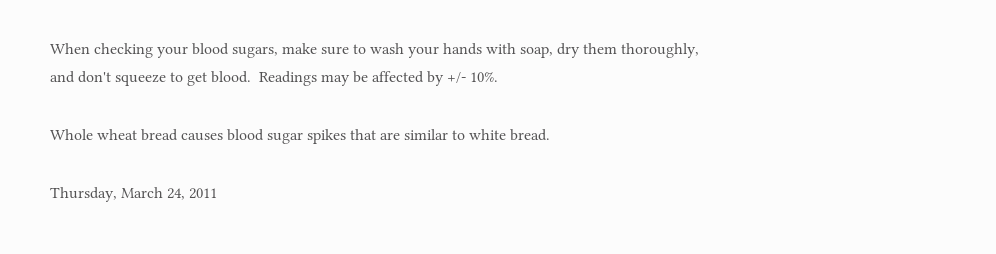When checking your blood sugars, make sure to wash your hands with soap, dry them thoroughly, and don't squeeze to get blood.  Readings may be affected by +/- 10%.

Whole wheat bread causes blood sugar spikes that are similar to white bread.

Thursday, March 24, 2011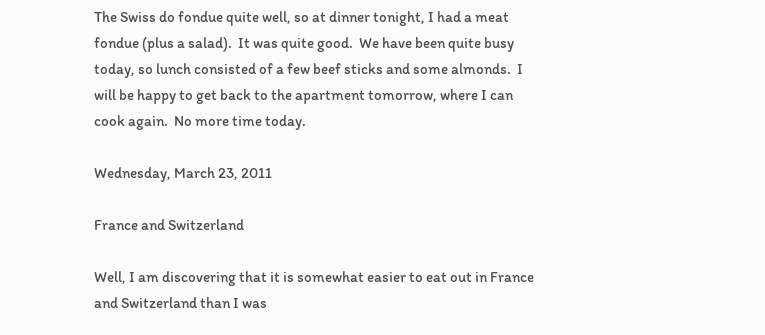The Swiss do fondue quite well, so at dinner tonight, I had a meat fondue (plus a salad).  It was quite good.  We have been quite busy today, so lunch consisted of a few beef sticks and some almonds.  I will be happy to get back to the apartment tomorrow, where I can cook again.  No more time today.

Wednesday, March 23, 2011

France and Switzerland

Well, I am discovering that it is somewhat easier to eat out in France and Switzerland than I was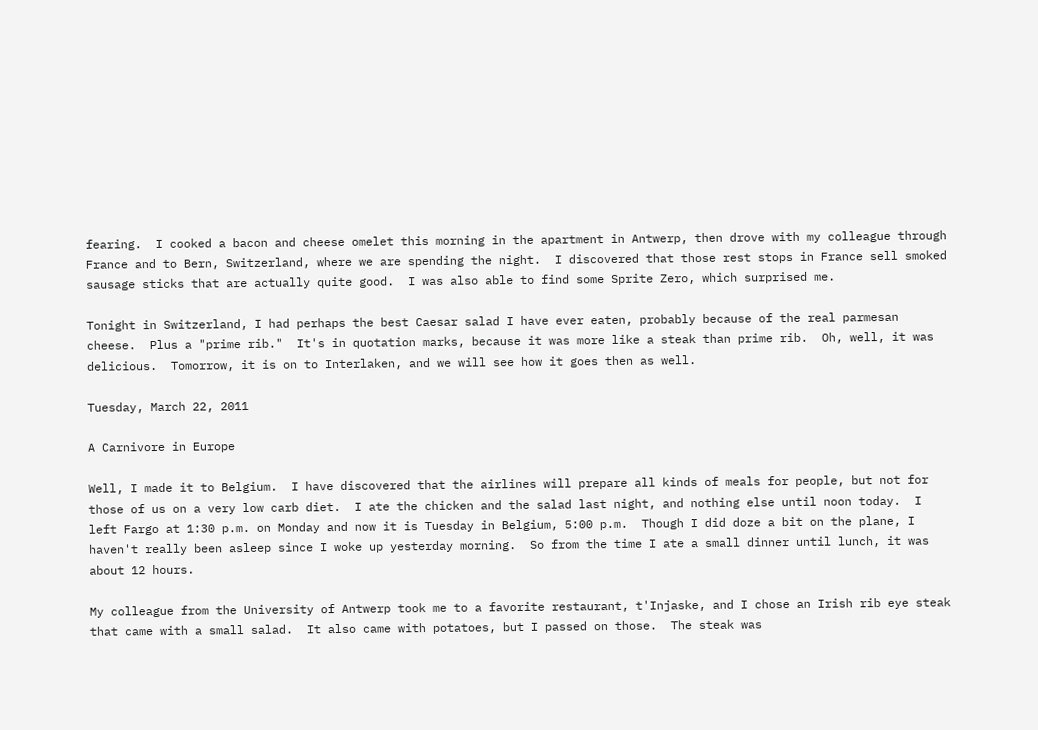fearing.  I cooked a bacon and cheese omelet this morning in the apartment in Antwerp, then drove with my colleague through France and to Bern, Switzerland, where we are spending the night.  I discovered that those rest stops in France sell smoked sausage sticks that are actually quite good.  I was also able to find some Sprite Zero, which surprised me.

Tonight in Switzerland, I had perhaps the best Caesar salad I have ever eaten, probably because of the real parmesan cheese.  Plus a "prime rib."  It's in quotation marks, because it was more like a steak than prime rib.  Oh, well, it was delicious.  Tomorrow, it is on to Interlaken, and we will see how it goes then as well.

Tuesday, March 22, 2011

A Carnivore in Europe

Well, I made it to Belgium.  I have discovered that the airlines will prepare all kinds of meals for people, but not for those of us on a very low carb diet.  I ate the chicken and the salad last night, and nothing else until noon today.  I left Fargo at 1:30 p.m. on Monday and now it is Tuesday in Belgium, 5:00 p.m.  Though I did doze a bit on the plane, I haven't really been asleep since I woke up yesterday morning.  So from the time I ate a small dinner until lunch, it was about 12 hours.

My colleague from the University of Antwerp took me to a favorite restaurant, t'Injaske, and I chose an Irish rib eye steak that came with a small salad.  It also came with potatoes, but I passed on those.  The steak was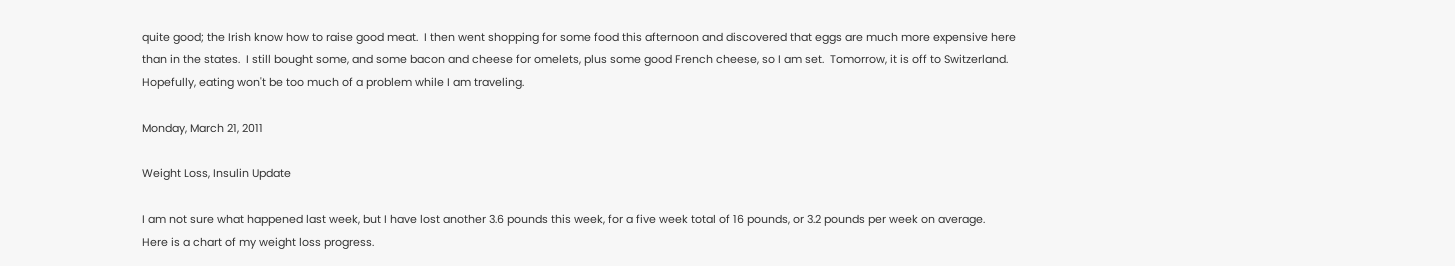quite good; the Irish know how to raise good meat.  I then went shopping for some food this afternoon and discovered that eggs are much more expensive here than in the states.  I still bought some, and some bacon and cheese for omelets, plus some good French cheese, so I am set.  Tomorrow, it is off to Switzerland.  Hopefully, eating won't be too much of a problem while I am traveling.

Monday, March 21, 2011

Weight Loss, Insulin Update

I am not sure what happened last week, but I have lost another 3.6 pounds this week, for a five week total of 16 pounds, or 3.2 pounds per week on average.  Here is a chart of my weight loss progress.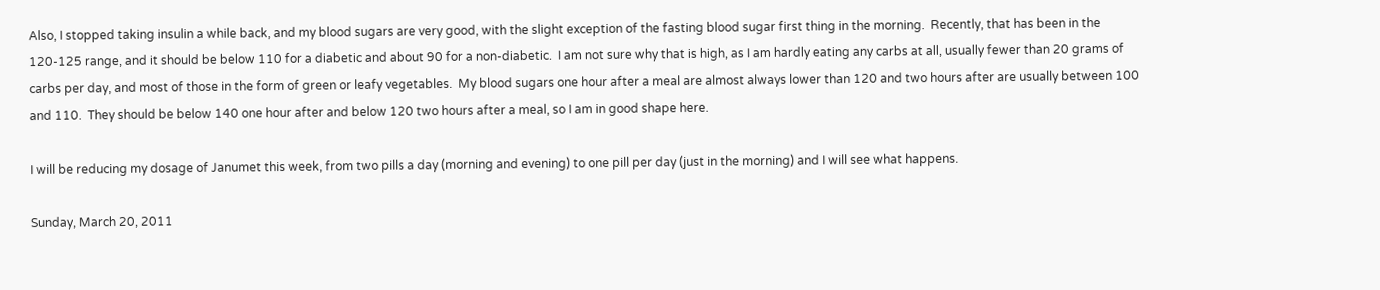Also, I stopped taking insulin a while back, and my blood sugars are very good, with the slight exception of the fasting blood sugar first thing in the morning.  Recently, that has been in the 120-125 range, and it should be below 110 for a diabetic and about 90 for a non-diabetic.  I am not sure why that is high, as I am hardly eating any carbs at all, usually fewer than 20 grams of carbs per day, and most of those in the form of green or leafy vegetables.  My blood sugars one hour after a meal are almost always lower than 120 and two hours after are usually between 100 and 110.  They should be below 140 one hour after and below 120 two hours after a meal, so I am in good shape here.

I will be reducing my dosage of Janumet this week, from two pills a day (morning and evening) to one pill per day (just in the morning) and I will see what happens.

Sunday, March 20, 2011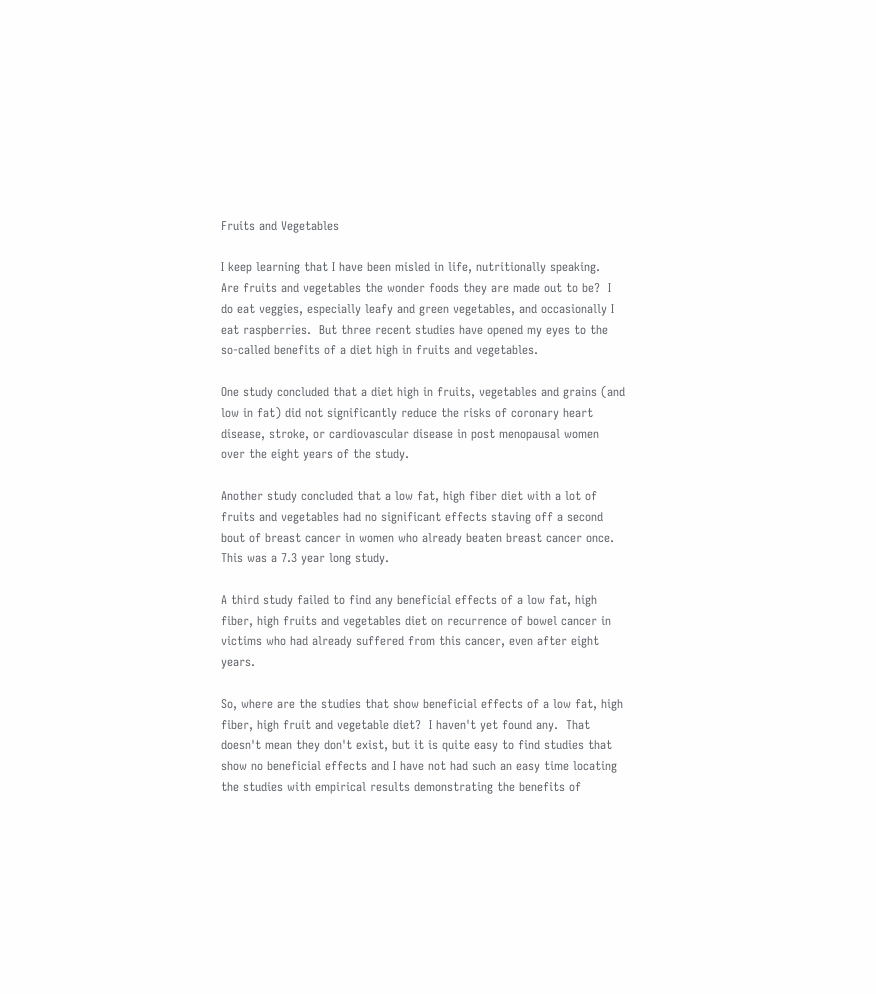Fruits and Vegetables

I keep learning that I have been misled in life, nutritionally speaking.  Are fruits and vegetables the wonder foods they are made out to be?  I do eat veggies, especially leafy and green vegetables, and occasionally I eat raspberries.  But three recent studies have opened my eyes to the so-called benefits of a diet high in fruits and vegetables.

One study concluded that a diet high in fruits, vegetables and grains (and low in fat) did not significantly reduce the risks of coronary heart disease, stroke, or cardiovascular disease in post menopausal women over the eight years of the study.

Another study concluded that a low fat, high fiber diet with a lot of fruits and vegetables had no significant effects staving off a second bout of breast cancer in women who already beaten breast cancer once.  This was a 7.3 year long study.

A third study failed to find any beneficial effects of a low fat, high fiber, high fruits and vegetables diet on recurrence of bowel cancer in victims who had already suffered from this cancer, even after eight years.

So, where are the studies that show beneficial effects of a low fat, high fiber, high fruit and vegetable diet?  I haven't yet found any.  That doesn't mean they don't exist, but it is quite easy to find studies that show no beneficial effects and I have not had such an easy time locating the studies with empirical results demonstrating the benefits of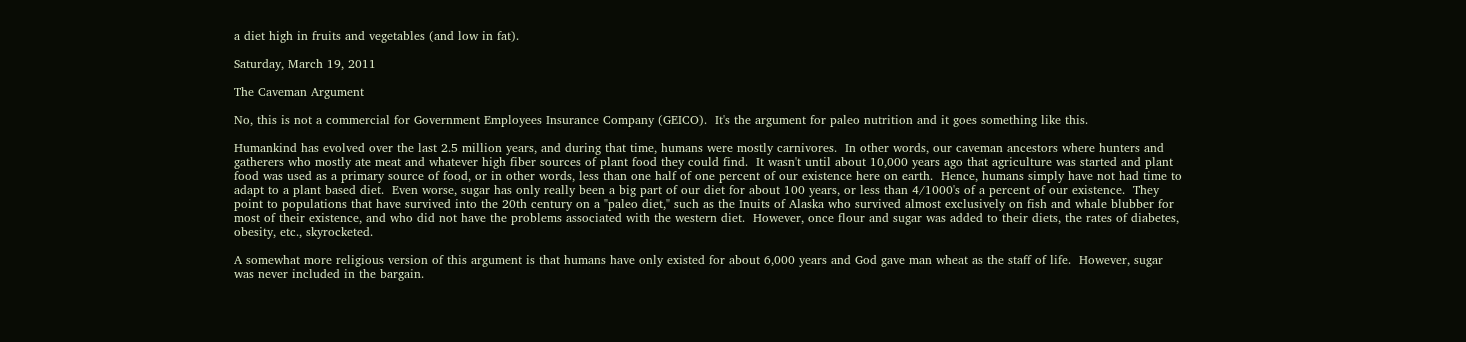a diet high in fruits and vegetables (and low in fat).

Saturday, March 19, 2011

The Caveman Argument

No, this is not a commercial for Government Employees Insurance Company (GEICO).  It's the argument for paleo nutrition and it goes something like this.

Humankind has evolved over the last 2.5 million years, and during that time, humans were mostly carnivores.  In other words, our caveman ancestors where hunters and gatherers who mostly ate meat and whatever high fiber sources of plant food they could find.  It wasn't until about 10,000 years ago that agriculture was started and plant food was used as a primary source of food, or in other words, less than one half of one percent of our existence here on earth.  Hence, humans simply have not had time to adapt to a plant based diet.  Even worse, sugar has only really been a big part of our diet for about 100 years, or less than 4/1000's of a percent of our existence.  They point to populations that have survived into the 20th century on a "paleo diet," such as the Inuits of Alaska who survived almost exclusively on fish and whale blubber for most of their existence, and who did not have the problems associated with the western diet.  However, once flour and sugar was added to their diets, the rates of diabetes, obesity, etc., skyrocketed.

A somewhat more religious version of this argument is that humans have only existed for about 6,000 years and God gave man wheat as the staff of life.  However, sugar was never included in the bargain.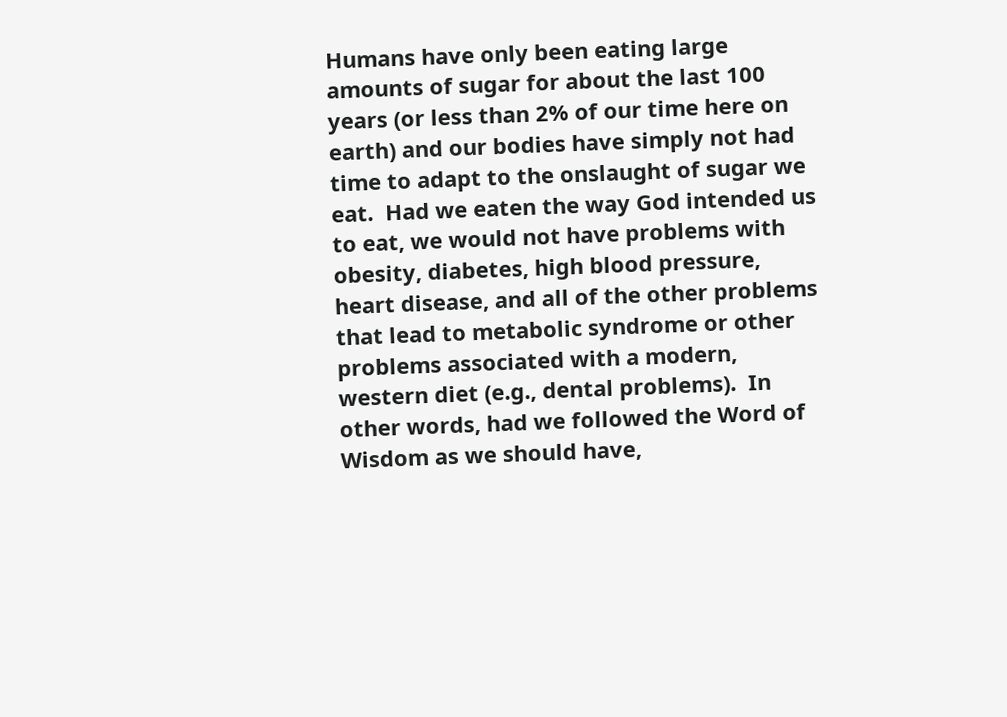Humans have only been eating large amounts of sugar for about the last 100 years (or less than 2% of our time here on earth) and our bodies have simply not had time to adapt to the onslaught of sugar we eat.  Had we eaten the way God intended us to eat, we would not have problems with obesity, diabetes, high blood pressure, heart disease, and all of the other problems that lead to metabolic syndrome or other problems associated with a modern, western diet (e.g., dental problems).  In other words, had we followed the Word of Wisdom as we should have,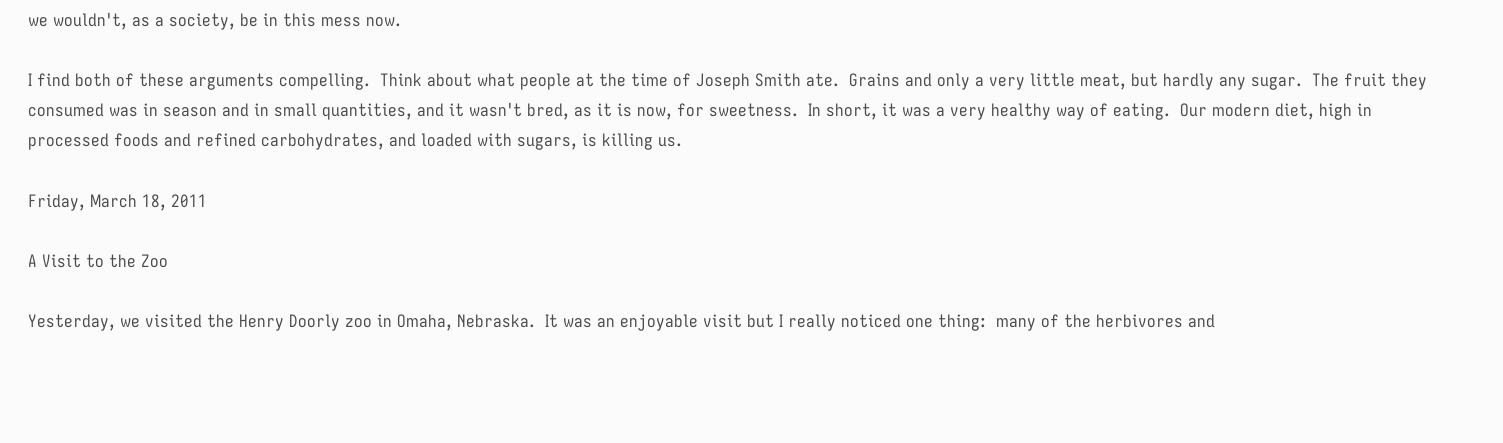we wouldn't, as a society, be in this mess now.

I find both of these arguments compelling.  Think about what people at the time of Joseph Smith ate.  Grains and only a very little meat, but hardly any sugar.  The fruit they consumed was in season and in small quantities, and it wasn't bred, as it is now, for sweetness.  In short, it was a very healthy way of eating.  Our modern diet, high in processed foods and refined carbohydrates, and loaded with sugars, is killing us.

Friday, March 18, 2011

A Visit to the Zoo

Yesterday, we visited the Henry Doorly zoo in Omaha, Nebraska.  It was an enjoyable visit but I really noticed one thing:  many of the herbivores and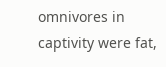omnivores in captivity were fat,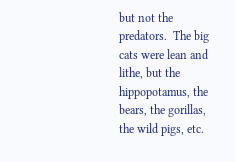but not the predators.  The big cats were lean and lithe, but the hippopotamus, the bears, the gorillas, the wild pigs, etc.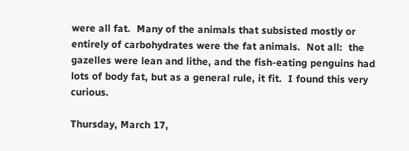were all fat.  Many of the animals that subsisted mostly or entirely of carbohydrates were the fat animals.  Not all:  the gazelles were lean and lithe, and the fish-eating penguins had lots of body fat, but as a general rule, it fit.  I found this very curious.

Thursday, March 17,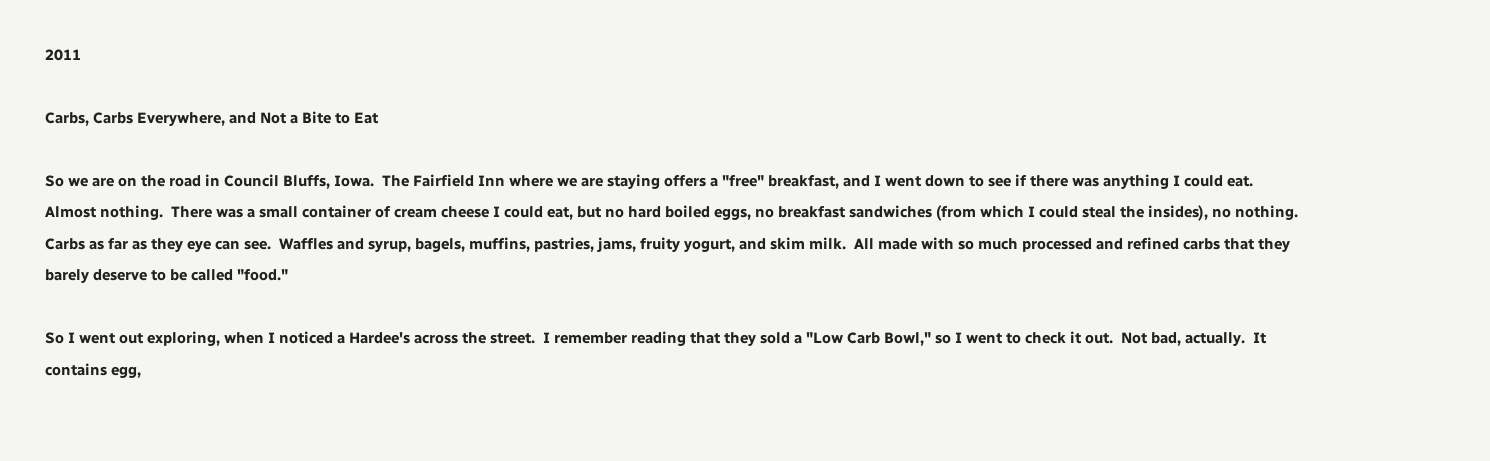2011

Carbs, Carbs Everywhere, and Not a Bite to Eat

So we are on the road in Council Bluffs, Iowa.  The Fairfield Inn where we are staying offers a "free" breakfast, and I went down to see if there was anything I could eat.  Almost nothing.  There was a small container of cream cheese I could eat, but no hard boiled eggs, no breakfast sandwiches (from which I could steal the insides), no nothing.  Carbs as far as they eye can see.  Waffles and syrup, bagels, muffins, pastries, jams, fruity yogurt, and skim milk.  All made with so much processed and refined carbs that they barely deserve to be called "food."

So I went out exploring, when I noticed a Hardee's across the street.  I remember reading that they sold a "Low Carb Bowl," so I went to check it out.  Not bad, actually.  It contains egg,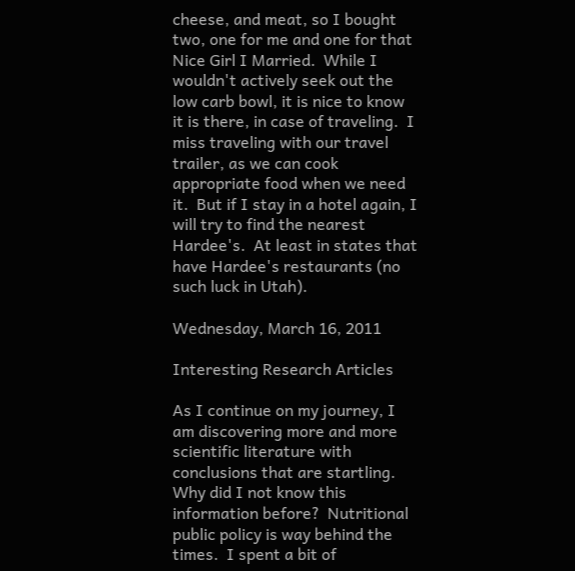cheese, and meat, so I bought two, one for me and one for that Nice Girl I Married.  While I wouldn't actively seek out the low carb bowl, it is nice to know it is there, in case of traveling.  I miss traveling with our travel trailer, as we can cook appropriate food when we need it.  But if I stay in a hotel again, I will try to find the nearest Hardee's.  At least in states that have Hardee's restaurants (no such luck in Utah).

Wednesday, March 16, 2011

Interesting Research Articles

As I continue on my journey, I am discovering more and more scientific literature with conclusions that are startling.  Why did I not know this information before?  Nutritional public policy is way behind the times.  I spent a bit of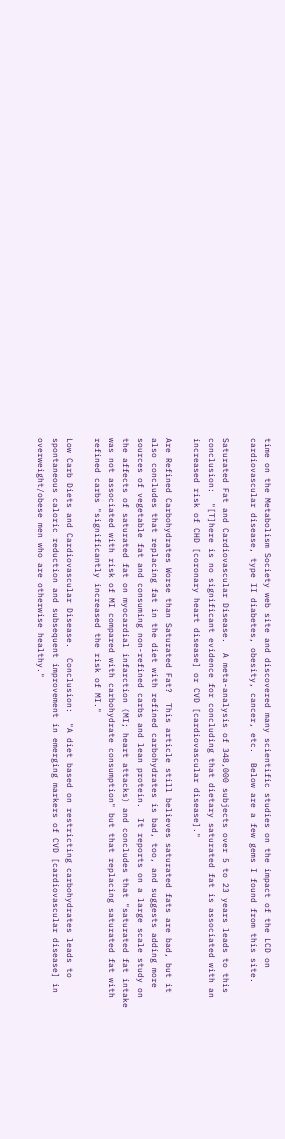time on the Metabolism Society web site and discovered many scientific studies on the impact of the LCD on cardiovascular disease, type II diabetes, obesity, cancer, etc.  Below are a few gems I found from this site.

Saturated Fat and Cardiovascular Disease.  A meta-analysis of 348,000 subjects over 5 to 23 years leads to this conclusion:  "[T]here is no significant evidence for concluding that dietary saturated fat is associated with an increased risk of CHD [coronary heart disease] or CVD [cardiovascular disease]."

Are Refined Carbohydrates Worse than Saturated Fat?  This article still believes saturated fats are bad, but it also concludes that replacing fat in the diet with refined carbohydrates is bad, too, and suggests adding more sources of vegetable fat and consuming non-refined carbs and lean protein.  It reports on a large scale study on the affects of saturated fat on myocardial infarction (MI; heart attacks) and concludes that "saturated fat intake was not associated with risk of MI compared with carbohydrate consumption" but that replacing saturated fat with refined carbs "significantly increased the risk of MI."

Low Carb Diets and Cardiovascular Disease.  Conclusion:  "A diet based on restricting carbohydrates leads to spontaneous caloric reduction and subsequent improvement in emerging markers of CVD [cardiovascular disease] in overweight/obese men who are otherwise healthy."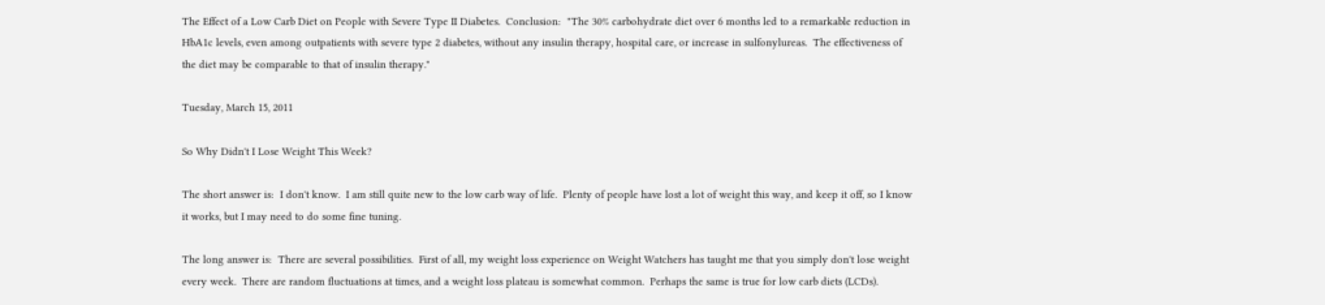The Effect of a Low Carb Diet on People with Severe Type II Diabetes.  Conclusion:  "The 30% carbohydrate diet over 6 months led to a remarkable reduction in HbA1c levels, even among outpatients with severe type 2 diabetes, without any insulin therapy, hospital care, or increase in sulfonylureas.  The effectiveness of the diet may be comparable to that of insulin therapy."

Tuesday, March 15, 2011

So Why Didn't I Lose Weight This Week?

The short answer is:  I don't know.  I am still quite new to the low carb way of life.  Plenty of people have lost a lot of weight this way, and keep it off, so I know it works, but I may need to do some fine tuning.

The long answer is:  There are several possibilities.  First of all, my weight loss experience on Weight Watchers has taught me that you simply don't lose weight every week.  There are random fluctuations at times, and a weight loss plateau is somewhat common.  Perhaps the same is true for low carb diets (LCDs).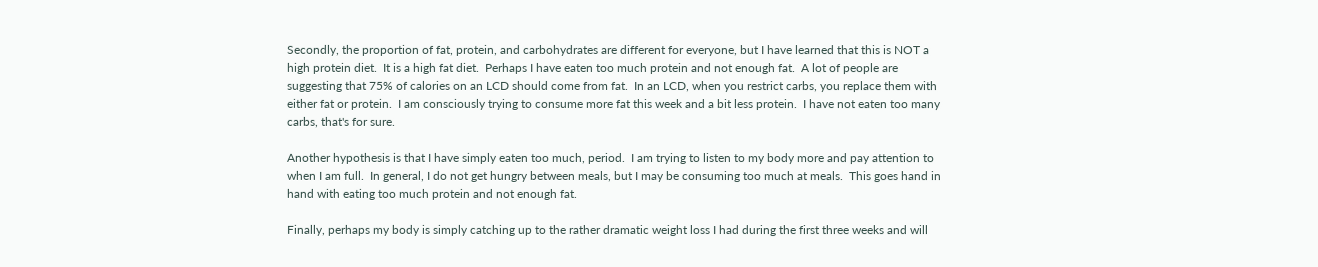Secondly, the proportion of fat, protein, and carbohydrates are different for everyone, but I have learned that this is NOT a high protein diet.  It is a high fat diet.  Perhaps I have eaten too much protein and not enough fat.  A lot of people are suggesting that 75% of calories on an LCD should come from fat.  In an LCD, when you restrict carbs, you replace them with either fat or protein.  I am consciously trying to consume more fat this week and a bit less protein.  I have not eaten too many carbs, that's for sure.

Another hypothesis is that I have simply eaten too much, period.  I am trying to listen to my body more and pay attention to when I am full.  In general, I do not get hungry between meals, but I may be consuming too much at meals.  This goes hand in hand with eating too much protein and not enough fat.

Finally, perhaps my body is simply catching up to the rather dramatic weight loss I had during the first three weeks and will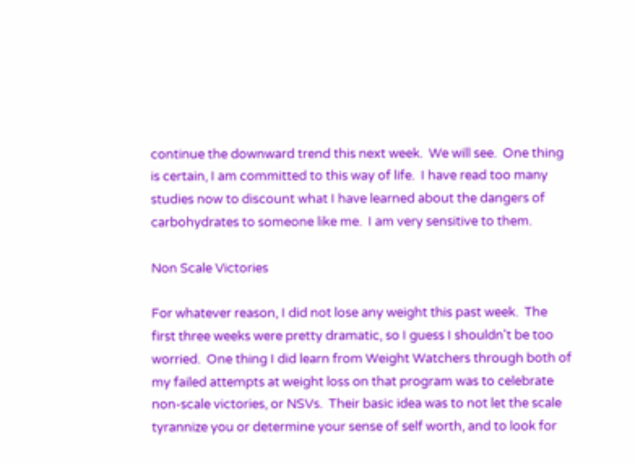continue the downward trend this next week.  We will see.  One thing is certain, I am committed to this way of life.  I have read too many studies now to discount what I have learned about the dangers of carbohydrates to someone like me.  I am very sensitive to them.

Non Scale Victories

For whatever reason, I did not lose any weight this past week.  The first three weeks were pretty dramatic, so I guess I shouldn't be too worried.  One thing I did learn from Weight Watchers through both of my failed attempts at weight loss on that program was to celebrate non-scale victories, or NSVs.  Their basic idea was to not let the scale tyrannize you or determine your sense of self worth, and to look for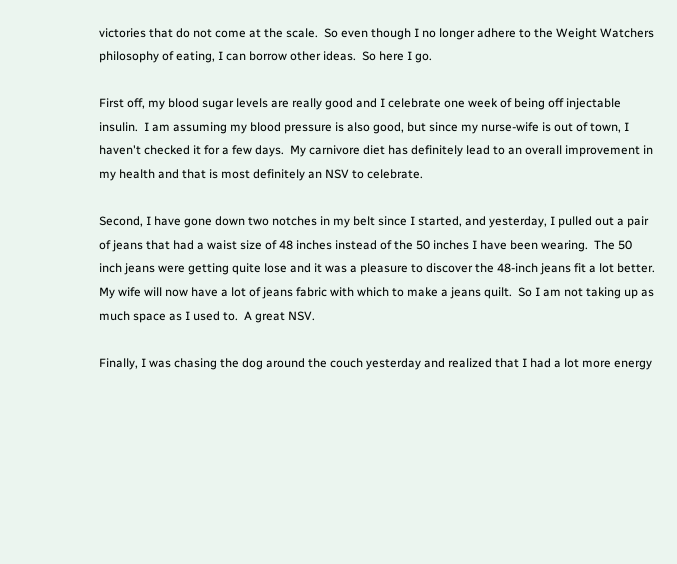victories that do not come at the scale.  So even though I no longer adhere to the Weight Watchers philosophy of eating, I can borrow other ideas.  So here I go.

First off, my blood sugar levels are really good and I celebrate one week of being off injectable insulin.  I am assuming my blood pressure is also good, but since my nurse-wife is out of town, I haven't checked it for a few days.  My carnivore diet has definitely lead to an overall improvement in my health and that is most definitely an NSV to celebrate.

Second, I have gone down two notches in my belt since I started, and yesterday, I pulled out a pair of jeans that had a waist size of 48 inches instead of the 50 inches I have been wearing.  The 50 inch jeans were getting quite lose and it was a pleasure to discover the 48-inch jeans fit a lot better.  My wife will now have a lot of jeans fabric with which to make a jeans quilt.  So I am not taking up as much space as I used to.  A great NSV.

Finally, I was chasing the dog around the couch yesterday and realized that I had a lot more energy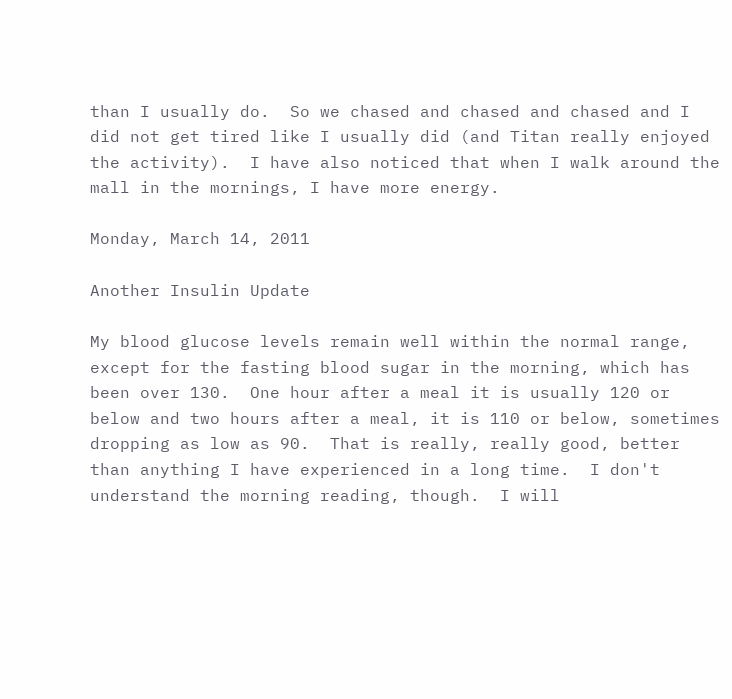than I usually do.  So we chased and chased and chased and I did not get tired like I usually did (and Titan really enjoyed the activity).  I have also noticed that when I walk around the mall in the mornings, I have more energy.

Monday, March 14, 2011

Another Insulin Update

My blood glucose levels remain well within the normal range, except for the fasting blood sugar in the morning, which has been over 130.  One hour after a meal it is usually 120 or below and two hours after a meal, it is 110 or below, sometimes dropping as low as 90.  That is really, really good, better than anything I have experienced in a long time.  I don't understand the morning reading, though.  I will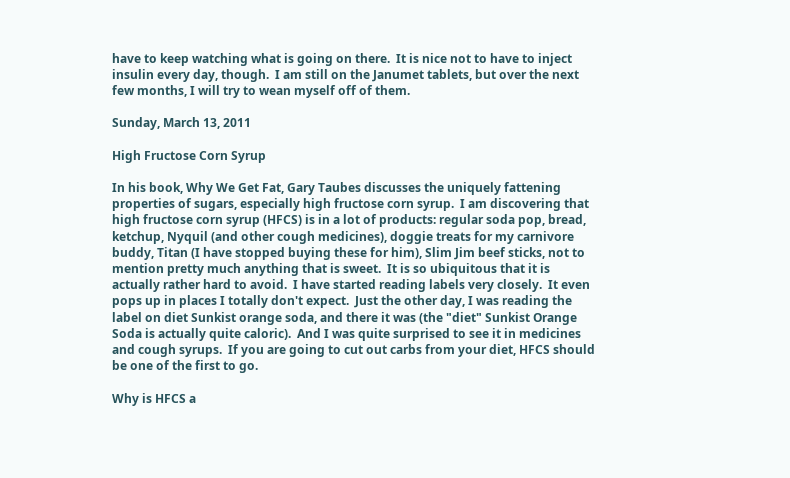have to keep watching what is going on there.  It is nice not to have to inject insulin every day, though.  I am still on the Janumet tablets, but over the next few months, I will try to wean myself off of them.

Sunday, March 13, 2011

High Fructose Corn Syrup

In his book, Why We Get Fat, Gary Taubes discusses the uniquely fattening properties of sugars, especially high fructose corn syrup.  I am discovering that high fructose corn syrup (HFCS) is in a lot of products: regular soda pop, bread, ketchup, Nyquil (and other cough medicines), doggie treats for my carnivore buddy, Titan (I have stopped buying these for him), Slim Jim beef sticks, not to mention pretty much anything that is sweet.  It is so ubiquitous that it is actually rather hard to avoid.  I have started reading labels very closely.  It even pops up in places I totally don't expect.  Just the other day, I was reading the label on diet Sunkist orange soda, and there it was (the "diet" Sunkist Orange Soda is actually quite caloric).  And I was quite surprised to see it in medicines and cough syrups.  If you are going to cut out carbs from your diet, HFCS should be one of the first to go.

Why is HFCS a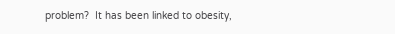problem?  It has been linked to obesity,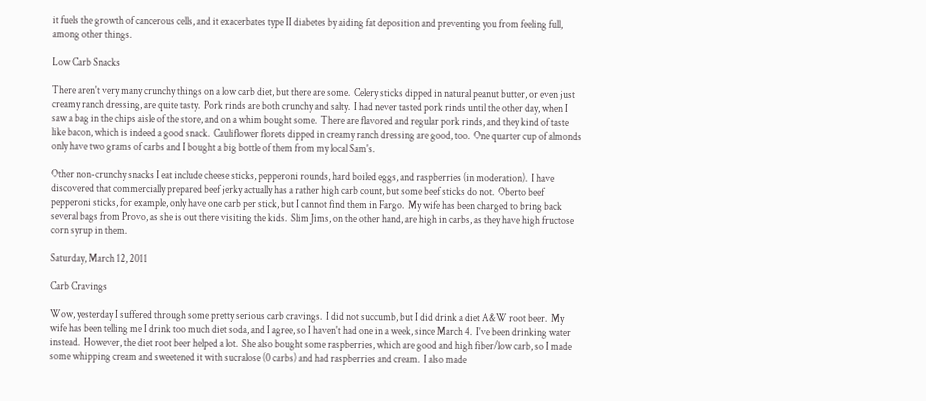it fuels the growth of cancerous cells, and it exacerbates type II diabetes by aiding fat deposition and preventing you from feeling full, among other things.

Low Carb Snacks

There aren't very many crunchy things on a low carb diet, but there are some.  Celery sticks dipped in natural peanut butter, or even just creamy ranch dressing, are quite tasty.  Pork rinds are both crunchy and salty.  I had never tasted pork rinds until the other day, when I saw a bag in the chips aisle of the store, and on a whim bought some.  There are flavored and regular pork rinds, and they kind of taste like bacon, which is indeed a good snack.  Cauliflower florets dipped in creamy ranch dressing are good, too.  One quarter cup of almonds only have two grams of carbs and I bought a big bottle of them from my local Sam's.

Other non-crunchy snacks I eat include cheese sticks, pepperoni rounds, hard boiled eggs, and raspberries (in moderation).  I have discovered that commercially prepared beef jerky actually has a rather high carb count, but some beef sticks do not.  Oberto beef pepperoni sticks, for example, only have one carb per stick, but I cannot find them in Fargo.  My wife has been charged to bring back several bags from Provo, as she is out there visiting the kids.  Slim Jims, on the other hand, are high in carbs, as they have high fructose corn syrup in them.

Saturday, March 12, 2011

Carb Cravings

Wow, yesterday I suffered through some pretty serious carb cravings.  I did not succumb, but I did drink a diet A&W root beer.  My wife has been telling me I drink too much diet soda, and I agree, so I haven't had one in a week, since March 4.  I've been drinking water instead.  However, the diet root beer helped a lot.  She also bought some raspberries, which are good and high fiber/low carb, so I made some whipping cream and sweetened it with sucralose (0 carbs) and had raspberries and cream.  I also made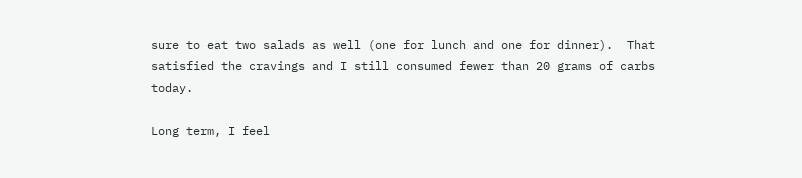sure to eat two salads as well (one for lunch and one for dinner).  That satisfied the cravings and I still consumed fewer than 20 grams of carbs today.

Long term, I feel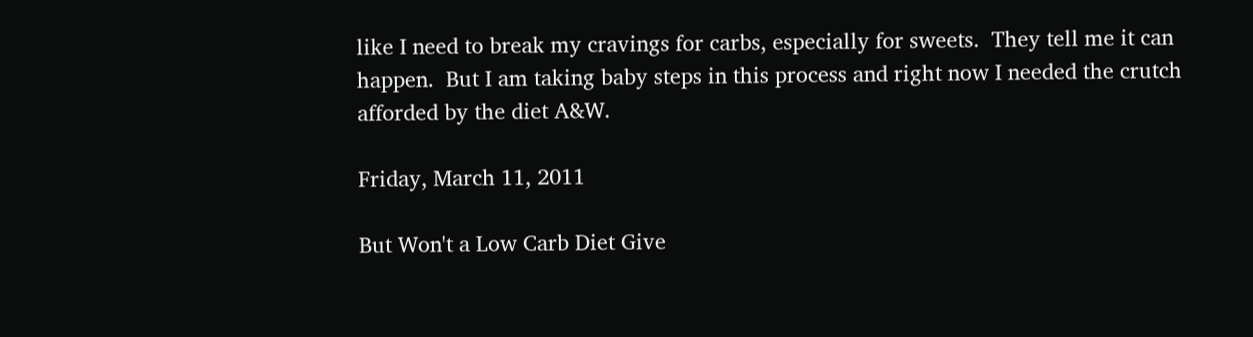like I need to break my cravings for carbs, especially for sweets.  They tell me it can happen.  But I am taking baby steps in this process and right now I needed the crutch afforded by the diet A&W.

Friday, March 11, 2011

But Won't a Low Carb Diet Give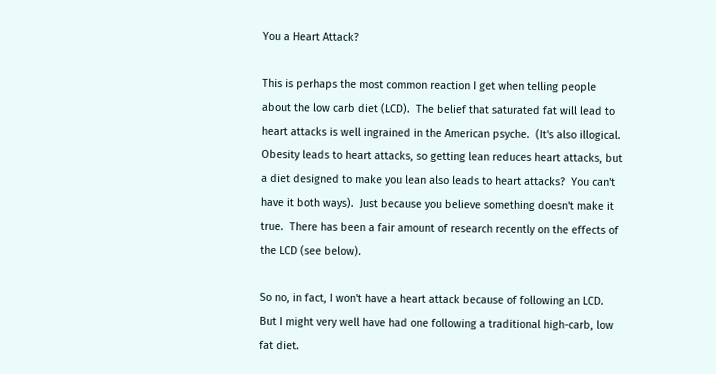You a Heart Attack?

This is perhaps the most common reaction I get when telling people about the low carb diet (LCD).  The belief that saturated fat will lead to heart attacks is well ingrained in the American psyche.  (It's also illogical.  Obesity leads to heart attacks, so getting lean reduces heart attacks, but a diet designed to make you lean also leads to heart attacks?  You can't have it both ways).  Just because you believe something doesn't make it true.  There has been a fair amount of research recently on the effects of the LCD (see below).

So no, in fact, I won't have a heart attack because of following an LCD.  But I might very well have had one following a traditional high-carb, low fat diet.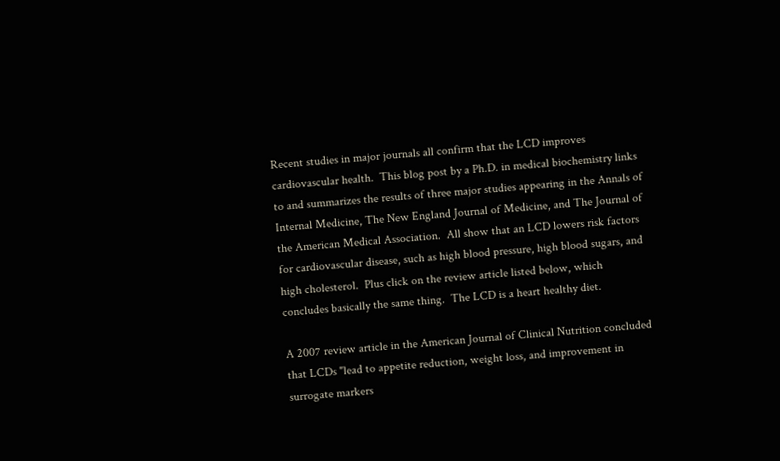Recent studies in major journals all confirm that the LCD improves cardiovascular health.  This blog post by a Ph.D. in medical biochemistry links to and summarizes the results of three major studies appearing in the Annals of Internal Medicine, The New England Journal of Medicine, and The Journal of the American Medical Association.  All show that an LCD lowers risk factors for cardiovascular disease, such as high blood pressure, high blood sugars, and high cholesterol.  Plus click on the review article listed below, which concludes basically the same thing.  The LCD is a heart healthy diet.

A 2007 review article in the American Journal of Clinical Nutrition concluded that LCDs "lead to appetite reduction, weight loss, and improvement in surrogate markers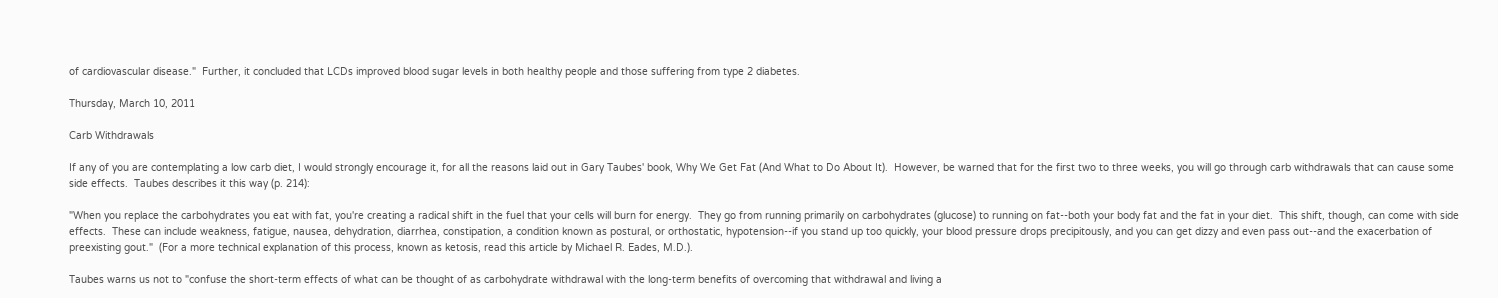of cardiovascular disease."  Further, it concluded that LCDs improved blood sugar levels in both healthy people and those suffering from type 2 diabetes.

Thursday, March 10, 2011

Carb Withdrawals

If any of you are contemplating a low carb diet, I would strongly encourage it, for all the reasons laid out in Gary Taubes' book, Why We Get Fat (And What to Do About It).  However, be warned that for the first two to three weeks, you will go through carb withdrawals that can cause some side effects.  Taubes describes it this way (p. 214):

"When you replace the carbohydrates you eat with fat, you're creating a radical shift in the fuel that your cells will burn for energy.  They go from running primarily on carbohydrates (glucose) to running on fat--both your body fat and the fat in your diet.  This shift, though, can come with side effects.  These can include weakness, fatigue, nausea, dehydration, diarrhea, constipation, a condition known as postural, or orthostatic, hypotension--if you stand up too quickly, your blood pressure drops precipitously, and you can get dizzy and even pass out--and the exacerbation of preexisting gout."  (For a more technical explanation of this process, known as ketosis, read this article by Michael R. Eades, M.D.).

Taubes warns us not to "confuse the short-term effects of what can be thought of as carbohydrate withdrawal with the long-term benefits of overcoming that withdrawal and living a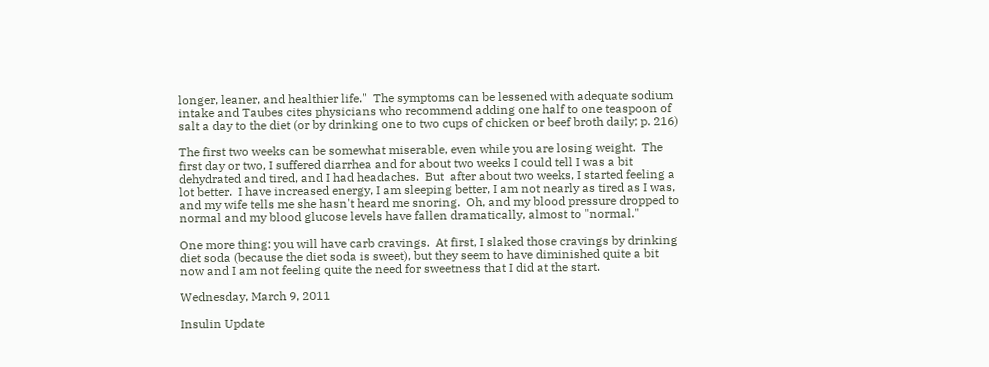longer, leaner, and healthier life."  The symptoms can be lessened with adequate sodium intake and Taubes cites physicians who recommend adding one half to one teaspoon of salt a day to the diet (or by drinking one to two cups of chicken or beef broth daily; p. 216)

The first two weeks can be somewhat miserable, even while you are losing weight.  The first day or two, I suffered diarrhea and for about two weeks I could tell I was a bit dehydrated and tired, and I had headaches.  But  after about two weeks, I started feeling a lot better.  I have increased energy, I am sleeping better, I am not nearly as tired as I was, and my wife tells me she hasn't heard me snoring.  Oh, and my blood pressure dropped to normal and my blood glucose levels have fallen dramatically, almost to "normal."

One more thing: you will have carb cravings.  At first, I slaked those cravings by drinking diet soda (because the diet soda is sweet), but they seem to have diminished quite a bit now and I am not feeling quite the need for sweetness that I did at the start.

Wednesday, March 9, 2011

Insulin Update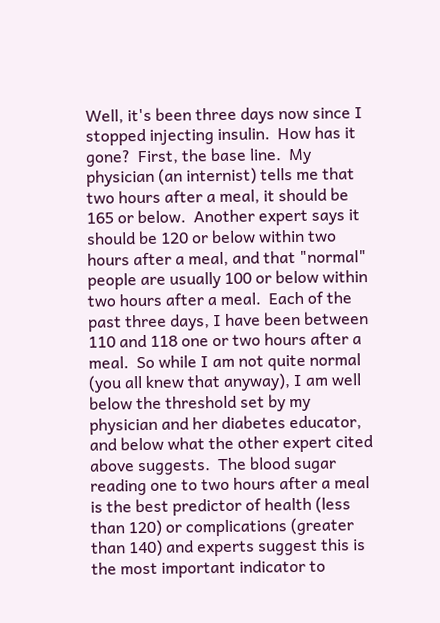Well, it's been three days now since I stopped injecting insulin.  How has it gone?  First, the base line.  My physician (an internist) tells me that two hours after a meal, it should be 165 or below.  Another expert says it should be 120 or below within two hours after a meal, and that "normal" people are usually 100 or below within two hours after a meal.  Each of the past three days, I have been between 110 and 118 one or two hours after a meal.  So while I am not quite normal (you all knew that anyway), I am well below the threshold set by my physician and her diabetes educator, and below what the other expert cited above suggests.  The blood sugar reading one to two hours after a meal is the best predictor of health (less than 120) or complications (greater than 140) and experts suggest this is the most important indicator to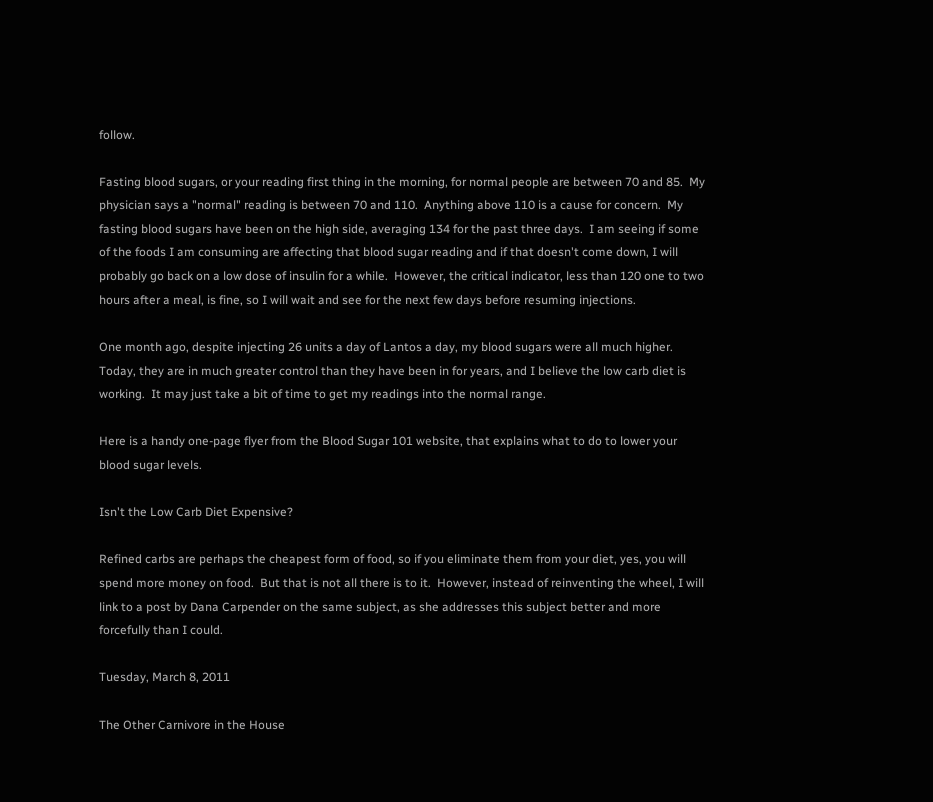follow.

Fasting blood sugars, or your reading first thing in the morning, for normal people are between 70 and 85.  My physician says a "normal" reading is between 70 and 110.  Anything above 110 is a cause for concern.  My fasting blood sugars have been on the high side, averaging 134 for the past three days.  I am seeing if some of the foods I am consuming are affecting that blood sugar reading and if that doesn't come down, I will probably go back on a low dose of insulin for a while.  However, the critical indicator, less than 120 one to two hours after a meal, is fine, so I will wait and see for the next few days before resuming injections.

One month ago, despite injecting 26 units a day of Lantos a day, my blood sugars were all much higher.  Today, they are in much greater control than they have been in for years, and I believe the low carb diet is working.  It may just take a bit of time to get my readings into the normal range.

Here is a handy one-page flyer from the Blood Sugar 101 website, that explains what to do to lower your blood sugar levels.

Isn't the Low Carb Diet Expensive?

Refined carbs are perhaps the cheapest form of food, so if you eliminate them from your diet, yes, you will spend more money on food.  But that is not all there is to it.  However, instead of reinventing the wheel, I will link to a post by Dana Carpender on the same subject, as she addresses this subject better and more forcefully than I could.

Tuesday, March 8, 2011

The Other Carnivore in the House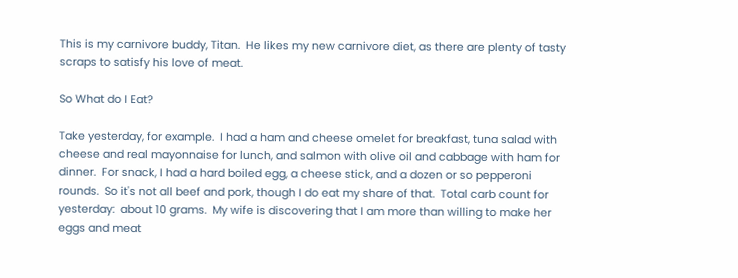This is my carnivore buddy, Titan.  He likes my new carnivore diet, as there are plenty of tasty scraps to satisfy his love of meat.

So What do I Eat?

Take yesterday, for example.  I had a ham and cheese omelet for breakfast, tuna salad with cheese and real mayonnaise for lunch, and salmon with olive oil and cabbage with ham for dinner.  For snack, I had a hard boiled egg, a cheese stick, and a dozen or so pepperoni rounds.  So it's not all beef and pork, though I do eat my share of that.  Total carb count for yesterday:  about 10 grams.  My wife is discovering that I am more than willing to make her eggs and meat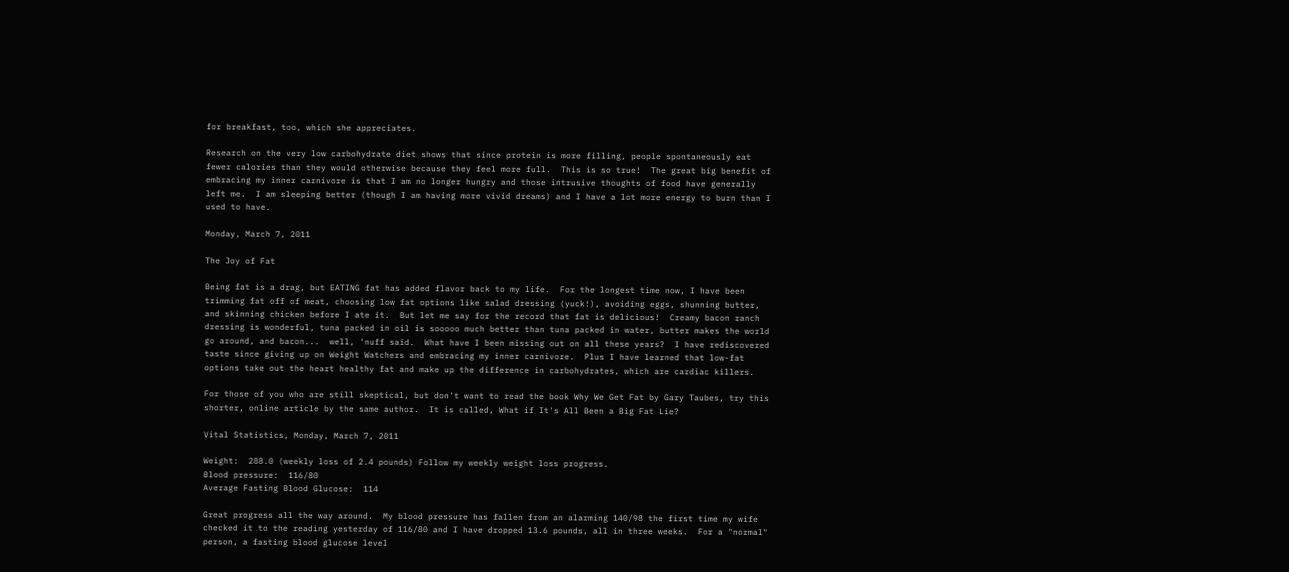for breakfast, too, which she appreciates.

Research on the very low carbohydrate diet shows that since protein is more filling, people spontaneously eat fewer calories than they would otherwise because they feel more full.  This is so true!  The great big benefit of embracing my inner carnivore is that I am no longer hungry and those intrusive thoughts of food have generally left me.  I am sleeping better (though I am having more vivid dreams) and I have a lot more energy to burn than I used to have.

Monday, March 7, 2011

The Joy of Fat

Being fat is a drag, but EATING fat has added flavor back to my life.  For the longest time now, I have been trimming fat off of meat, choosing low fat options like salad dressing (yuck!), avoiding eggs, shunning butter, and skinning chicken before I ate it.  But let me say for the record that fat is delicious!  Creamy bacon ranch dressing is wonderful, tuna packed in oil is sooooo much better than tuna packed in water, butter makes the world go around, and bacon...  well, 'nuff said.  What have I been missing out on all these years?  I have rediscovered taste since giving up on Weight Watchers and embracing my inner carnivore.  Plus I have learned that low-fat options take out the heart healthy fat and make up the difference in carbohydrates, which are cardiac killers.

For those of you who are still skeptical, but don't want to read the book Why We Get Fat by Gary Taubes, try this shorter, online article by the same author.  It is called, What if It's All Been a Big Fat Lie?

Vital Statistics, Monday, March 7, 2011

Weight:  288.0 (weekly loss of 2.4 pounds) Follow my weekly weight loss progress.
Blood pressure:  116/80
Average Fasting Blood Glucose:  114

Great progress all the way around.  My blood pressure has fallen from an alarming 140/98 the first time my wife checked it to the reading yesterday of 116/80 and I have dropped 13.6 pounds, all in three weeks.  For a "normal" person, a fasting blood glucose level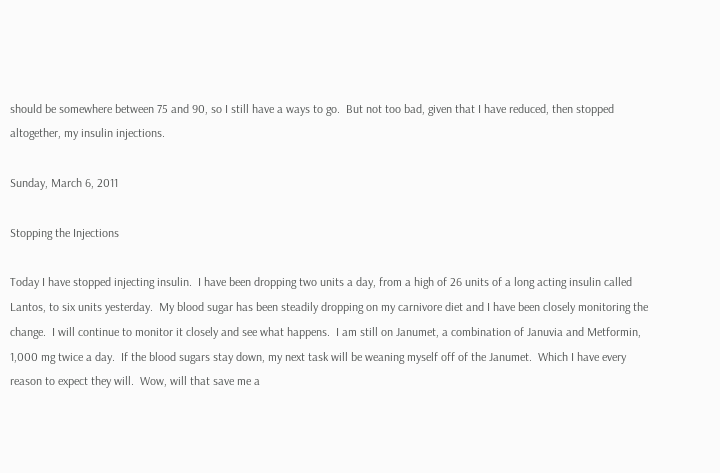should be somewhere between 75 and 90, so I still have a ways to go.  But not too bad, given that I have reduced, then stopped altogether, my insulin injections.

Sunday, March 6, 2011

Stopping the Injections

Today I have stopped injecting insulin.  I have been dropping two units a day, from a high of 26 units of a long acting insulin called Lantos, to six units yesterday.  My blood sugar has been steadily dropping on my carnivore diet and I have been closely monitoring the change.  I will continue to monitor it closely and see what happens.  I am still on Janumet, a combination of Januvia and Metformin, 1,000 mg twice a day.  If the blood sugars stay down, my next task will be weaning myself off of the Janumet.  Which I have every reason to expect they will.  Wow, will that save me a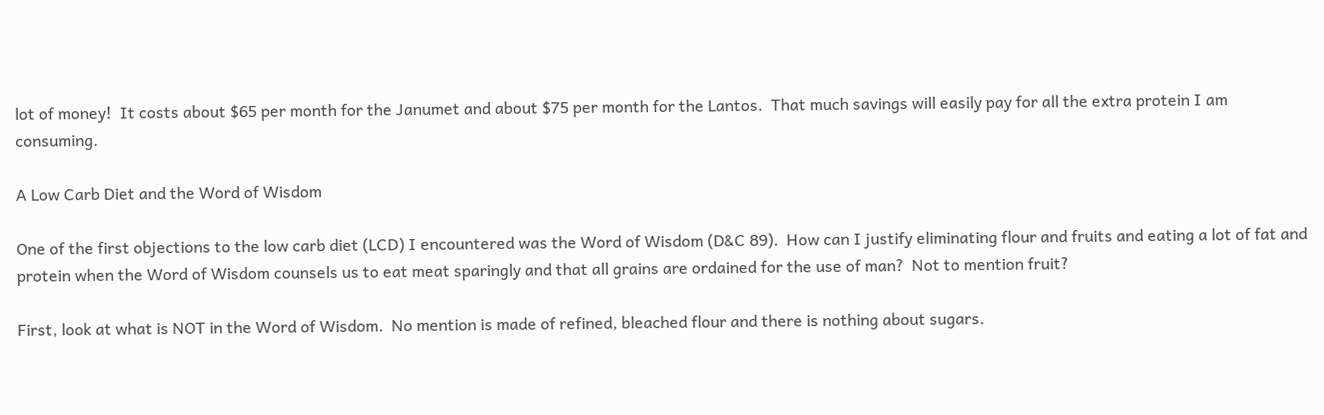lot of money!  It costs about $65 per month for the Janumet and about $75 per month for the Lantos.  That much savings will easily pay for all the extra protein I am consuming.

A Low Carb Diet and the Word of Wisdom

One of the first objections to the low carb diet (LCD) I encountered was the Word of Wisdom (D&C 89).  How can I justify eliminating flour and fruits and eating a lot of fat and protein when the Word of Wisdom counsels us to eat meat sparingly and that all grains are ordained for the use of man?  Not to mention fruit?

First, look at what is NOT in the Word of Wisdom.  No mention is made of refined, bleached flour and there is nothing about sugars.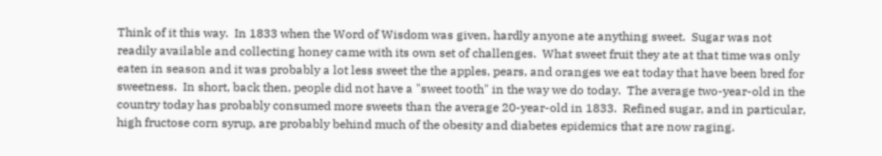Think of it this way.  In 1833 when the Word of Wisdom was given, hardly anyone ate anything sweet.  Sugar was not readily available and collecting honey came with its own set of challenges.  What sweet fruit they ate at that time was only eaten in season and it was probably a lot less sweet the the apples, pears, and oranges we eat today that have been bred for sweetness.  In short, back then, people did not have a "sweet tooth" in the way we do today.  The average two-year-old in the country today has probably consumed more sweets than the average 20-year-old in 1833.  Refined sugar, and in particular, high fructose corn syrup, are probably behind much of the obesity and diabetes epidemics that are now raging.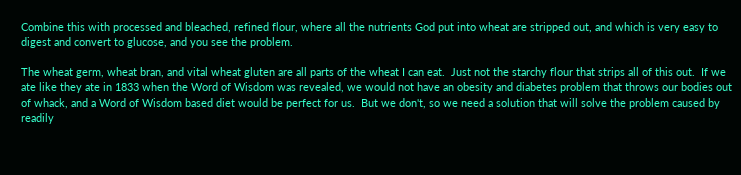Combine this with processed and bleached, refined flour, where all the nutrients God put into wheat are stripped out, and which is very easy to digest and convert to glucose, and you see the problem.

The wheat germ, wheat bran, and vital wheat gluten are all parts of the wheat I can eat.  Just not the starchy flour that strips all of this out.  If we ate like they ate in 1833 when the Word of Wisdom was revealed, we would not have an obesity and diabetes problem that throws our bodies out of whack, and a Word of Wisdom based diet would be perfect for us.  But we don't, so we need a solution that will solve the problem caused by readily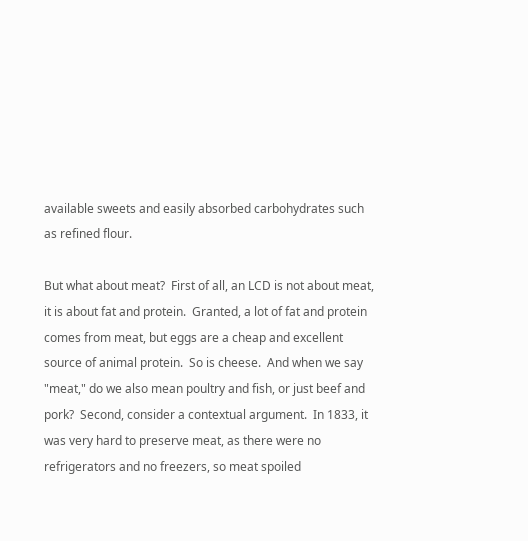available sweets and easily absorbed carbohydrates such as refined flour.

But what about meat?  First of all, an LCD is not about meat, it is about fat and protein.  Granted, a lot of fat and protein comes from meat, but eggs are a cheap and excellent source of animal protein.  So is cheese.  And when we say "meat," do we also mean poultry and fish, or just beef and pork?  Second, consider a contextual argument.  In 1833, it was very hard to preserve meat, as there were no refrigerators and no freezers, so meat spoiled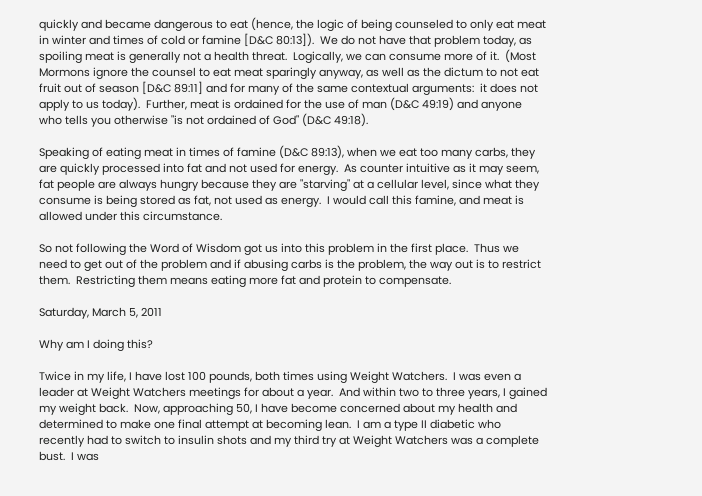quickly and became dangerous to eat (hence, the logic of being counseled to only eat meat in winter and times of cold or famine [D&C 80:13]).  We do not have that problem today, as spoiling meat is generally not a health threat.  Logically, we can consume more of it.  (Most Mormons ignore the counsel to eat meat sparingly anyway, as well as the dictum to not eat fruit out of season [D&C 89:11] and for many of the same contextual arguments:  it does not apply to us today).  Further, meat is ordained for the use of man (D&C 49:19) and anyone who tells you otherwise "is not ordained of God" (D&C 49:18).

Speaking of eating meat in times of famine (D&C 89:13), when we eat too many carbs, they are quickly processed into fat and not used for energy.  As counter intuitive as it may seem, fat people are always hungry because they are "starving" at a cellular level, since what they consume is being stored as fat, not used as energy.  I would call this famine, and meat is allowed under this circumstance.

So not following the Word of Wisdom got us into this problem in the first place.  Thus we need to get out of the problem and if abusing carbs is the problem, the way out is to restrict them.  Restricting them means eating more fat and protein to compensate.

Saturday, March 5, 2011

Why am I doing this?

Twice in my life, I have lost 100 pounds, both times using Weight Watchers.  I was even a leader at Weight Watchers meetings for about a year.  And within two to three years, I gained my weight back.  Now, approaching 50, I have become concerned about my health and determined to make one final attempt at becoming lean.  I am a type II diabetic who recently had to switch to insulin shots and my third try at Weight Watchers was a complete bust.  I was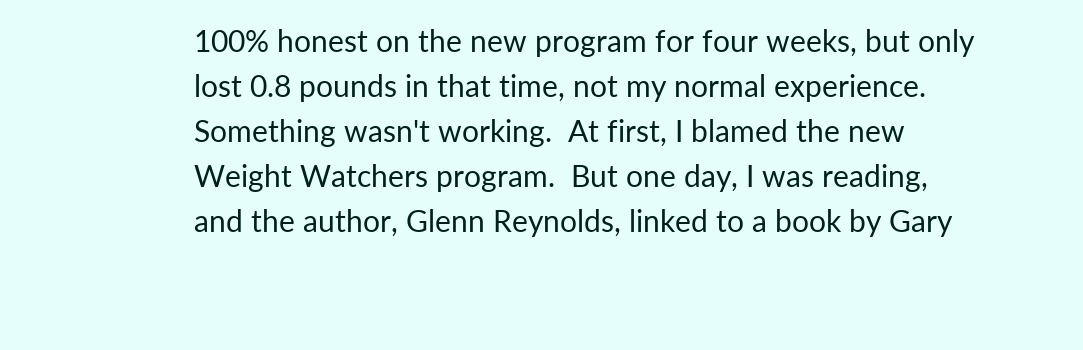100% honest on the new program for four weeks, but only lost 0.8 pounds in that time, not my normal experience.  Something wasn't working.  At first, I blamed the new Weight Watchers program.  But one day, I was reading, and the author, Glenn Reynolds, linked to a book by Gary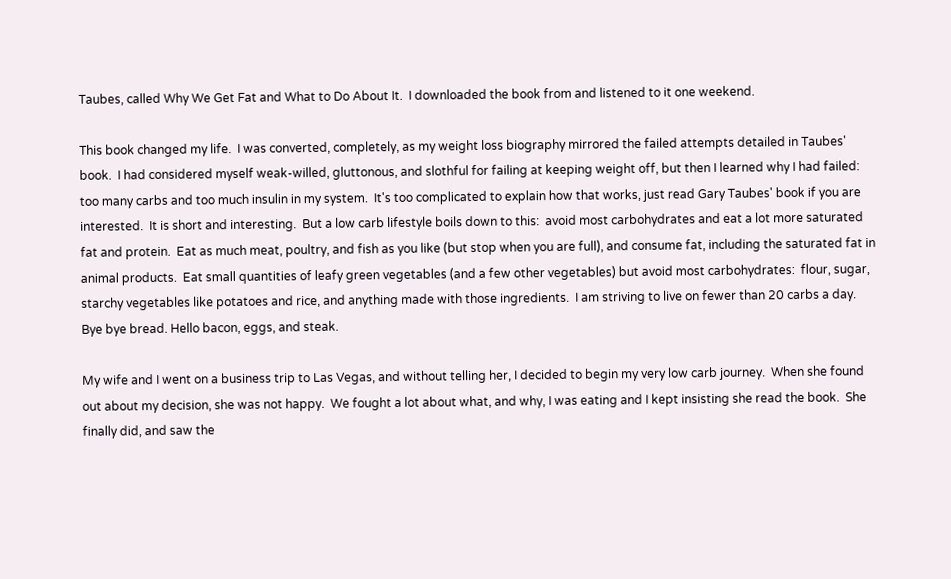Taubes, called Why We Get Fat and What to Do About It.  I downloaded the book from and listened to it one weekend.

This book changed my life.  I was converted, completely, as my weight loss biography mirrored the failed attempts detailed in Taubes' book.  I had considered myself weak-willed, gluttonous, and slothful for failing at keeping weight off, but then I learned why I had failed:  too many carbs and too much insulin in my system.  It's too complicated to explain how that works, just read Gary Taubes' book if you are interested.  It is short and interesting.  But a low carb lifestyle boils down to this:  avoid most carbohydrates and eat a lot more saturated fat and protein.  Eat as much meat, poultry, and fish as you like (but stop when you are full), and consume fat, including the saturated fat in animal products.  Eat small quantities of leafy green vegetables (and a few other vegetables) but avoid most carbohydrates:  flour, sugar, starchy vegetables like potatoes and rice, and anything made with those ingredients.  I am striving to live on fewer than 20 carbs a day.  Bye bye bread. Hello bacon, eggs, and steak.

My wife and I went on a business trip to Las Vegas, and without telling her, I decided to begin my very low carb journey.  When she found out about my decision, she was not happy.  We fought a lot about what, and why, I was eating and I kept insisting she read the book.  She finally did, and saw the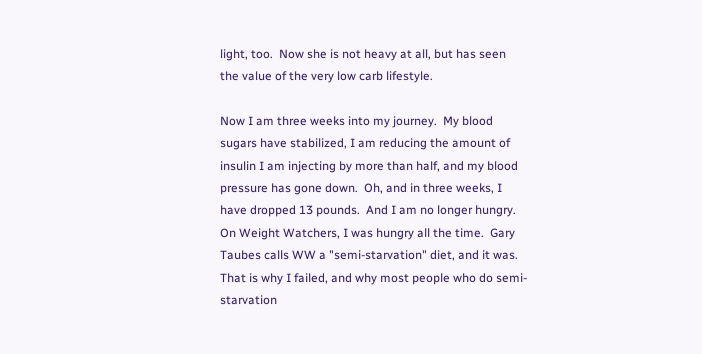light, too.  Now she is not heavy at all, but has seen the value of the very low carb lifestyle.

Now I am three weeks into my journey.  My blood sugars have stabilized, I am reducing the amount of insulin I am injecting by more than half, and my blood pressure has gone down.  Oh, and in three weeks, I have dropped 13 pounds.  And I am no longer hungry.  On Weight Watchers, I was hungry all the time.  Gary Taubes calls WW a "semi-starvation" diet, and it was.  That is why I failed, and why most people who do semi-starvation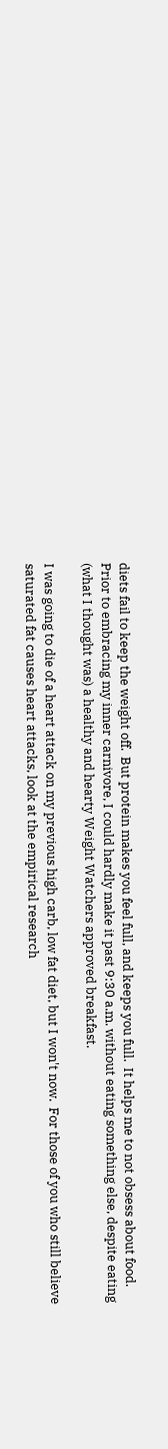diets fail to keep the weight off.  But protein makes you feel full, and keeps you full.  It helps me to not obsess about food.  Prior to embracing my inner carnivore, I could hardly make it past 9:30 a.m. without eating something else, despite eating (what I thought was) a healthy and hearty Weight Watchers approved breakfast.

I was going to die of a heart attack on my previous high carb, low fat diet, but I won't now.  For those of you who still believe saturated fat causes heart attacks, look at the empirical research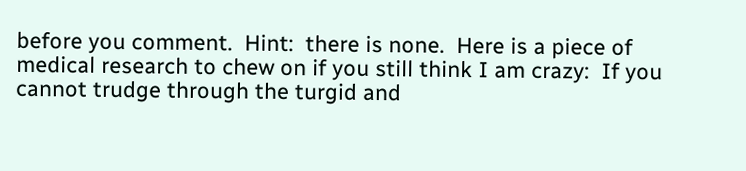before you comment.  Hint:  there is none.  Here is a piece of medical research to chew on if you still think I am crazy:  If you cannot trudge through the turgid and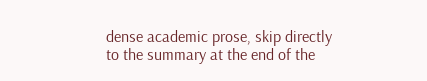dense academic prose, skip directly to the summary at the end of the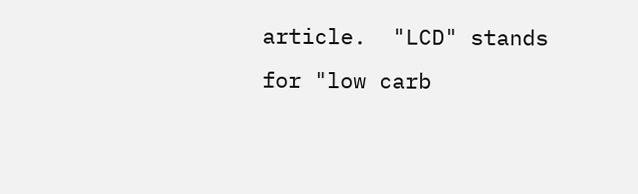article.  "LCD" stands for "low carb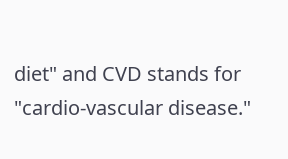diet" and CVD stands for "cardio-vascular disease."